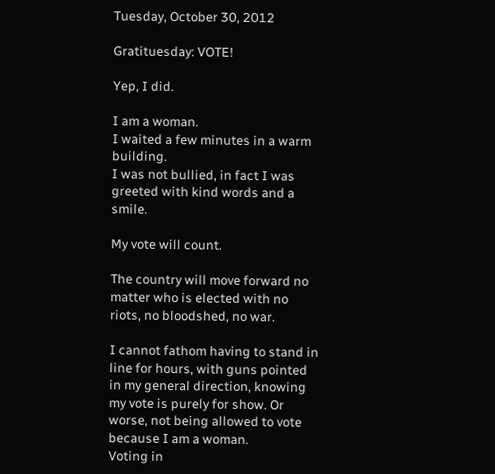Tuesday, October 30, 2012

Gratituesday: VOTE!

Yep, I did.

I am a woman.
I waited a few minutes in a warm building.
I was not bullied, in fact I was greeted with kind words and a smile.

My vote will count.

The country will move forward no matter who is elected with no riots, no bloodshed, no war.

I cannot fathom having to stand in line for hours, with guns pointed in my general direction, knowing my vote is purely for show. Or worse, not being allowed to vote because I am a woman.
Voting in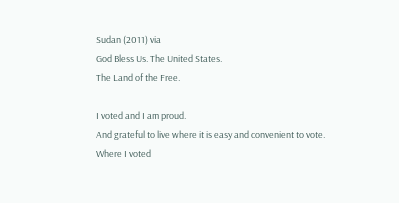Sudan (2011) via
God Bless Us. The United States.
The Land of the Free.

I voted and I am proud.
And grateful to live where it is easy and convenient to vote.
Where I voted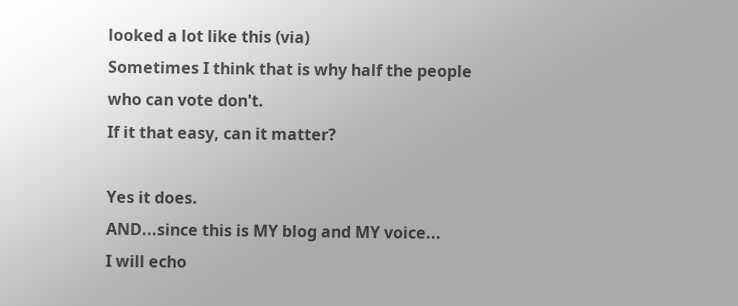looked a lot like this (via)
Sometimes I think that is why half the people who can vote don't.
If it that easy, can it matter?

Yes it does.
AND...since this is MY blog and MY voice...
I will echo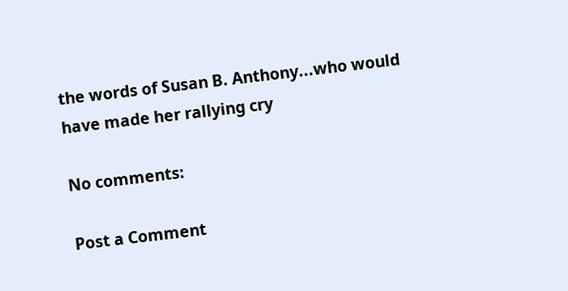the words of Susan B. Anthony...who would have made her rallying cry

No comments:

Post a Comment